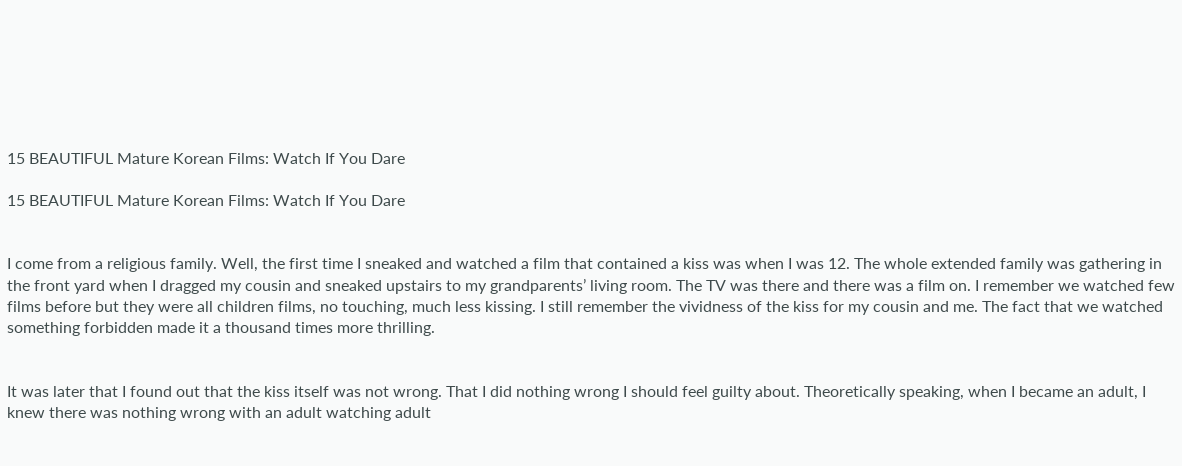15 BEAUTIFUL Mature Korean Films: Watch If You Dare

15 BEAUTIFUL Mature Korean Films: Watch If You Dare


I come from a religious family. Well, the first time I sneaked and watched a film that contained a kiss was when I was 12. The whole extended family was gathering in the front yard when I dragged my cousin and sneaked upstairs to my grandparents’ living room. The TV was there and there was a film on. I remember we watched few films before but they were all children films, no touching, much less kissing. I still remember the vividness of the kiss for my cousin and me. The fact that we watched something forbidden made it a thousand times more thrilling.


It was later that I found out that the kiss itself was not wrong. That I did nothing wrong I should feel guilty about. Theoretically speaking, when I became an adult, I knew there was nothing wrong with an adult watching adult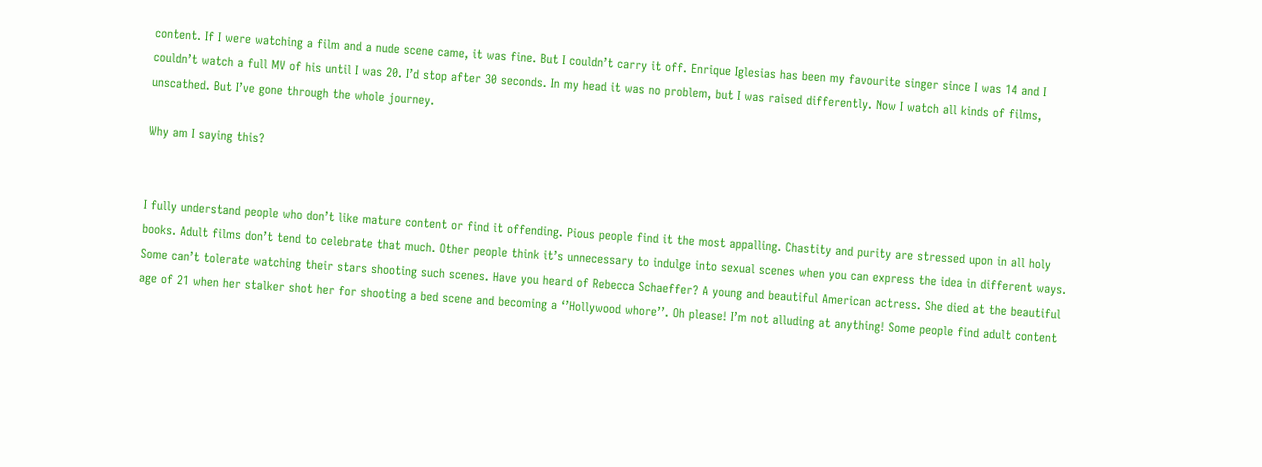content. If I were watching a film and a nude scene came, it was fine. But I couldn’t carry it off. Enrique Iglesias has been my favourite singer since I was 14 and I couldn’t watch a full MV of his until I was 20. I’d stop after 30 seconds. In my head it was no problem, but I was raised differently. Now I watch all kinds of films, unscathed. But I’ve gone through the whole journey.

Why am I saying this?


I fully understand people who don’t like mature content or find it offending. Pious people find it the most appalling. Chastity and purity are stressed upon in all holy books. Adult films don’t tend to celebrate that much. Other people think it’s unnecessary to indulge into sexual scenes when you can express the idea in different ways. Some can’t tolerate watching their stars shooting such scenes. Have you heard of Rebecca Schaeffer? A young and beautiful American actress. She died at the beautiful age of 21 when her stalker shot her for shooting a bed scene and becoming a ‘’Hollywood whore’’. Oh please! I’m not alluding at anything! Some people find adult content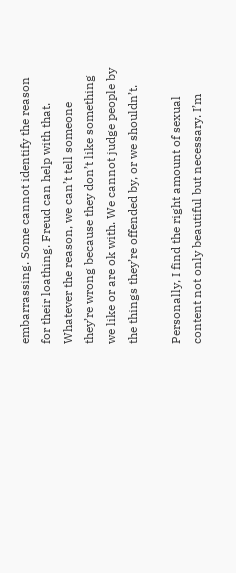embarrassing. Some cannot identify the reason for their loathing. Freud can help with that. Whatever the reason, we can’t tell someone they’re wrong because they don’t like something we like or are ok with. We cannot judge people by the things they’re offended by, or we shouldn’t.

Personally, I find the right amount of sexual content not only beautiful but necessary. I’m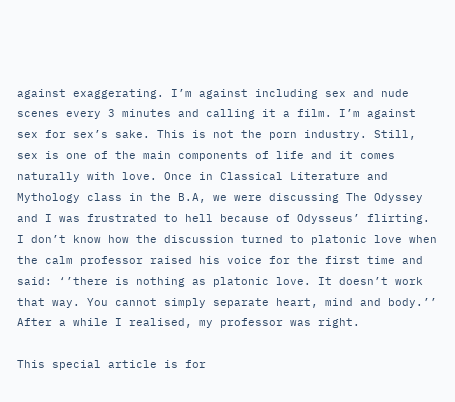against exaggerating. I’m against including sex and nude scenes every 3 minutes and calling it a film. I’m against sex for sex’s sake. This is not the porn industry. Still, sex is one of the main components of life and it comes naturally with love. Once in Classical Literature and Mythology class in the B.A, we were discussing The Odyssey and I was frustrated to hell because of Odysseus’ flirting. I don’t know how the discussion turned to platonic love when the calm professor raised his voice for the first time and said: ‘’there is nothing as platonic love. It doesn’t work that way. You cannot simply separate heart, mind and body.’’ After a while I realised, my professor was right.

This special article is for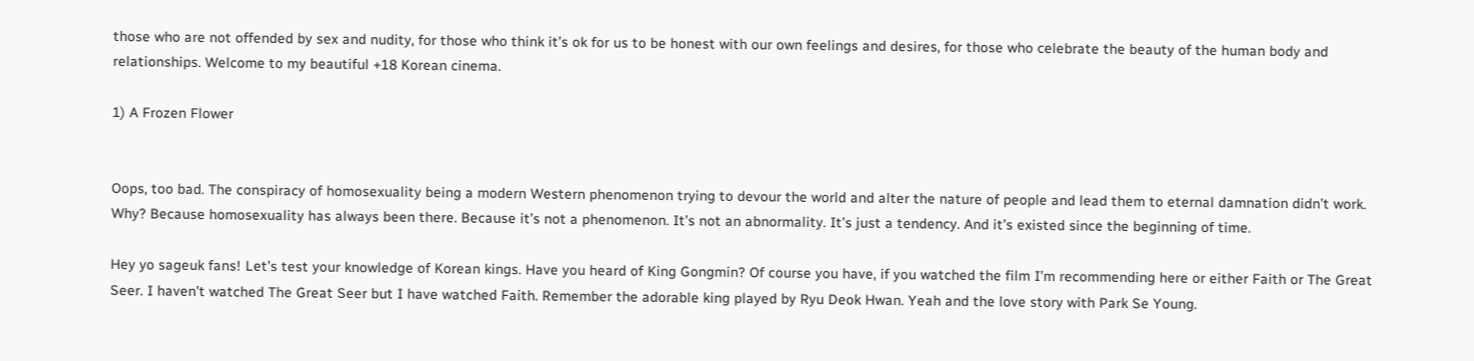those who are not offended by sex and nudity, for those who think it’s ok for us to be honest with our own feelings and desires, for those who celebrate the beauty of the human body and relationships. Welcome to my beautiful +18 Korean cinema.

1) A Frozen Flower


Oops, too bad. The conspiracy of homosexuality being a modern Western phenomenon trying to devour the world and alter the nature of people and lead them to eternal damnation didn’t work. Why? Because homosexuality has always been there. Because it’s not a phenomenon. It’s not an abnormality. It’s just a tendency. And it’s existed since the beginning of time.

Hey yo sageuk fans! Let’s test your knowledge of Korean kings. Have you heard of King Gongmin? Of course you have, if you watched the film I’m recommending here or either Faith or The Great Seer. I haven’t watched The Great Seer but I have watched Faith. Remember the adorable king played by Ryu Deok Hwan. Yeah and the love story with Park Se Young.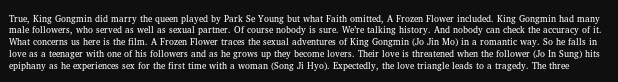True, King Gongmin did marry the queen played by Park Se Young but what Faith omitted, A Frozen Flower included. King Gongmin had many male followers, who served as well as sexual partner. Of course nobody is sure. We’re talking history. And nobody can check the accuracy of it. What concerns us here is the film. A Frozen Flower traces the sexual adventures of King Gongmin (Jo Jin Mo) in a romantic way. So he falls in love as a teenager with one of his followers and as he grows up they become lovers. Their love is threatened when the follower (Jo In Sung) hits epiphany as he experiences sex for the first time with a woman (Song Ji Hyo). Expectedly, the love triangle leads to a tragedy. The three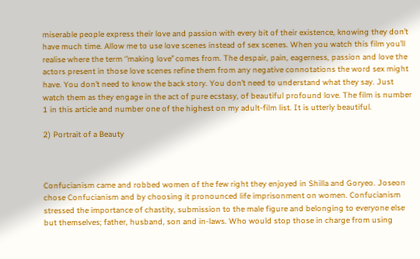miserable people express their love and passion with every bit of their existence, knowing they don’t have much time. Allow me to use love scenes instead of sex scenes. When you watch this film you’ll realise where the term ‘’making love’’ comes from. The despair, pain, eagerness, passion and love the actors present in those love scenes refine them from any negative connotations the word sex might have. You don’t need to know the back story. You don’t need to understand what they say. Just watch them as they engage in the act of pure ecstasy, of beautiful profound love. The film is number 1 in this article and number one of the highest on my adult-film list. It is utterly beautiful.

2) Portrait of a Beauty



Confucianism came and robbed women of the few right they enjoyed in Shilla and Goryeo. Joseon chose Confucianism and by choosing it pronounced life imprisonment on women. Confucianism stressed the importance of chastity, submission to the male figure and belonging to everyone else but themselves; father, husband, son and in-laws. Who would stop those in charge from using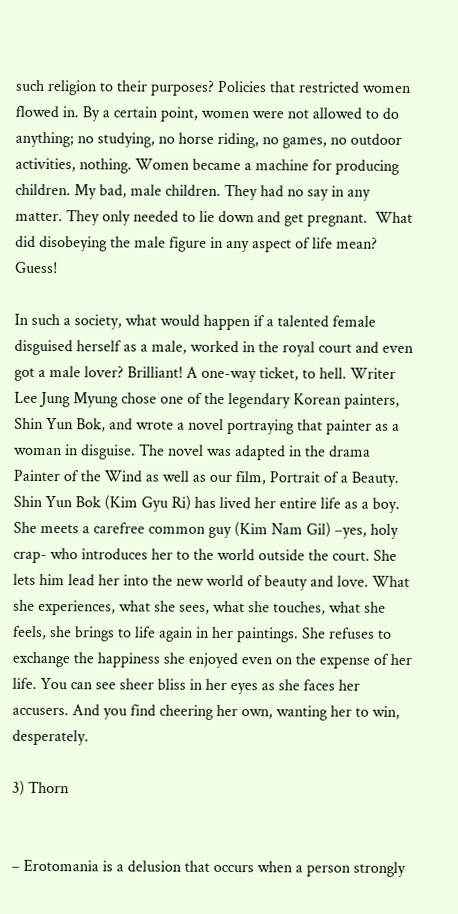such religion to their purposes? Policies that restricted women flowed in. By a certain point, women were not allowed to do anything; no studying, no horse riding, no games, no outdoor activities, nothing. Women became a machine for producing children. My bad, male children. They had no say in any matter. They only needed to lie down and get pregnant.  What did disobeying the male figure in any aspect of life mean? Guess!

In such a society, what would happen if a talented female disguised herself as a male, worked in the royal court and even got a male lover? Brilliant! A one-way ticket, to hell. Writer Lee Jung Myung chose one of the legendary Korean painters, Shin Yun Bok, and wrote a novel portraying that painter as a woman in disguise. The novel was adapted in the drama Painter of the Wind as well as our film, Portrait of a Beauty. Shin Yun Bok (Kim Gyu Ri) has lived her entire life as a boy. She meets a carefree common guy (Kim Nam Gil) –yes, holy crap- who introduces her to the world outside the court. She lets him lead her into the new world of beauty and love. What she experiences, what she sees, what she touches, what she feels, she brings to life again in her paintings. She refuses to exchange the happiness she enjoyed even on the expense of her life. You can see sheer bliss in her eyes as she faces her accusers. And you find cheering her own, wanting her to win, desperately.

3) Thorn


– Erotomania is a delusion that occurs when a person strongly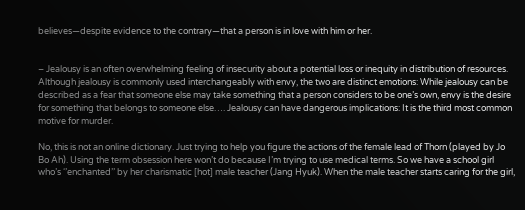believes—despite evidence to the contrary—that a person is in love with him or her.


– Jealousy is an often overwhelming feeling of insecurity about a potential loss or inequity in distribution of resources. Although jealousy is commonly used interchangeably with envy, the two are distinct emotions: While jealousy can be described as a fear that someone else may take something that a person considers to be one’s own, envy is the desire for something that belongs to someone else…. Jealousy can have dangerous implications: It is the third most common motive for murder.

No, this is not an online dictionary. Just trying to help you figure the actions of the female lead of Thorn (played by Jo Bo Ah). Using the term obsession here won’t do because I’m trying to use medical terms. So we have a school girl who’s ‘’enchanted’’ by her charismatic [hot] male teacher (Jang Hyuk). When the male teacher starts caring for the girl,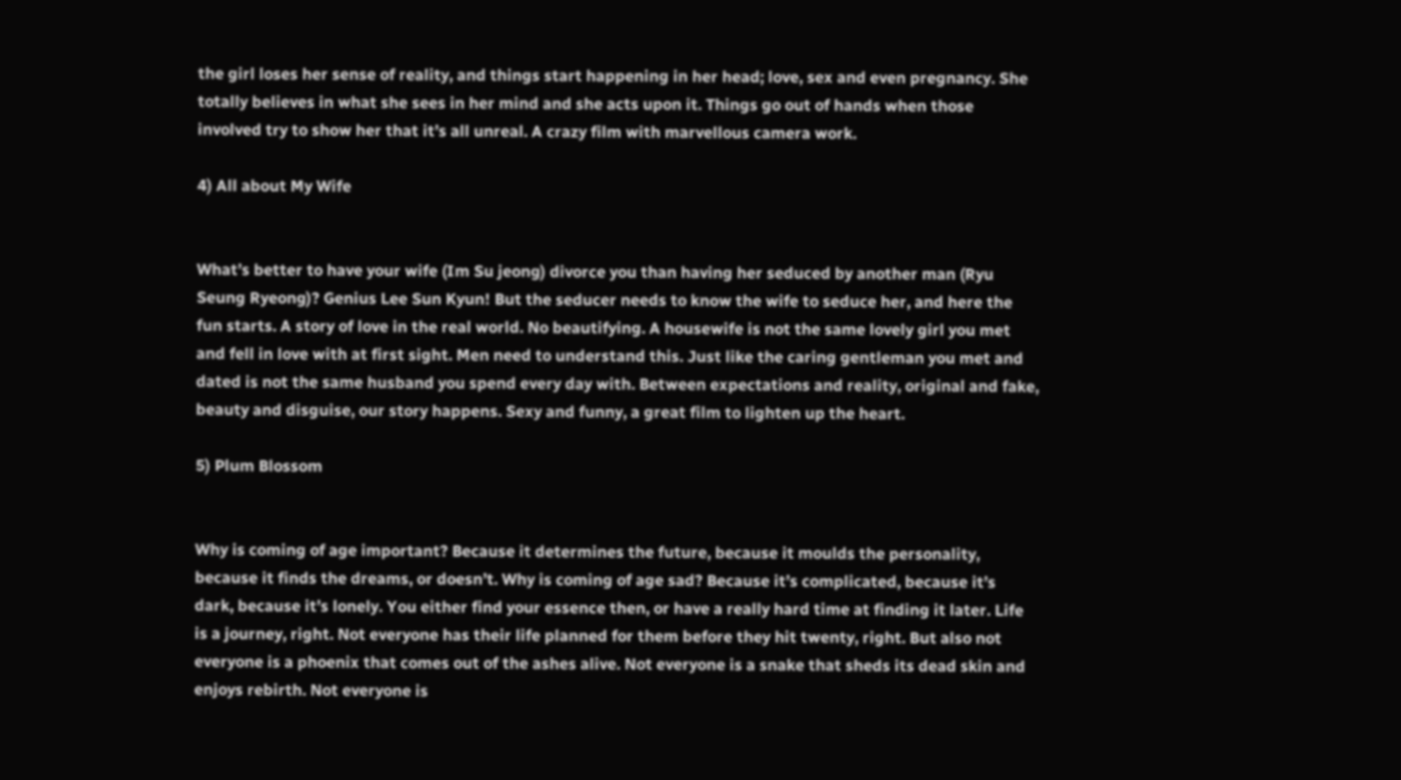the girl loses her sense of reality, and things start happening in her head; love, sex and even pregnancy. She totally believes in what she sees in her mind and she acts upon it. Things go out of hands when those involved try to show her that it’s all unreal. A crazy film with marvellous camera work.

4) All about My Wife


What’s better to have your wife (Im Su jeong) divorce you than having her seduced by another man (Ryu Seung Ryeong)? Genius Lee Sun Kyun! But the seducer needs to know the wife to seduce her, and here the fun starts. A story of love in the real world. No beautifying. A housewife is not the same lovely girl you met and fell in love with at first sight. Men need to understand this. Just like the caring gentleman you met and dated is not the same husband you spend every day with. Between expectations and reality, original and fake, beauty and disguise, our story happens. Sexy and funny, a great film to lighten up the heart.

5) Plum Blossom


Why is coming of age important? Because it determines the future, because it moulds the personality, because it finds the dreams, or doesn’t. Why is coming of age sad? Because it’s complicated, because it’s dark, because it’s lonely. You either find your essence then, or have a really hard time at finding it later. Life is a journey, right. Not everyone has their life planned for them before they hit twenty, right. But also not everyone is a phoenix that comes out of the ashes alive. Not everyone is a snake that sheds its dead skin and enjoys rebirth. Not everyone is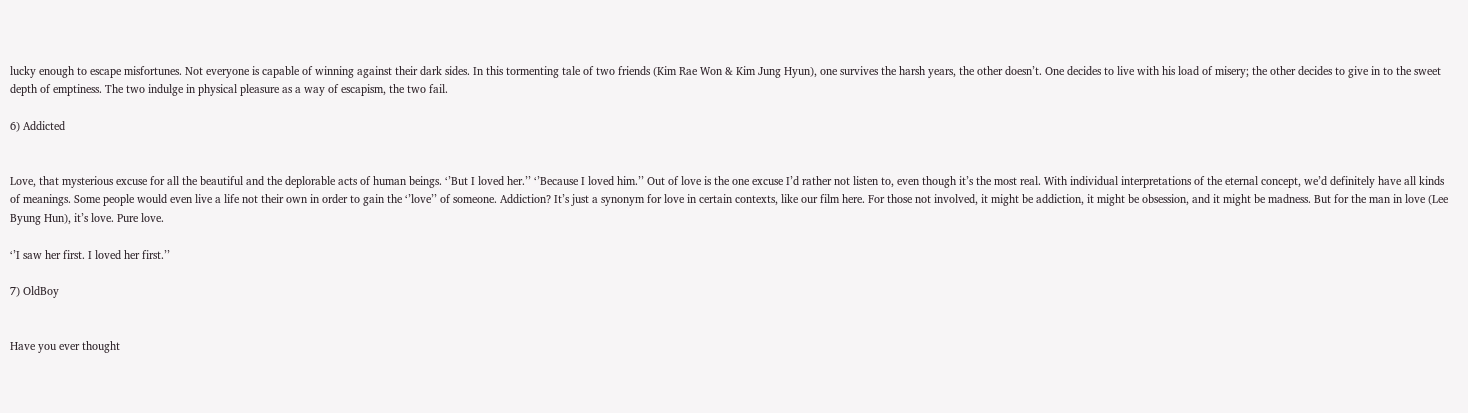lucky enough to escape misfortunes. Not everyone is capable of winning against their dark sides. In this tormenting tale of two friends (Kim Rae Won & Kim Jung Hyun), one survives the harsh years, the other doesn’t. One decides to live with his load of misery; the other decides to give in to the sweet depth of emptiness. The two indulge in physical pleasure as a way of escapism, the two fail.

6) Addicted


Love, that mysterious excuse for all the beautiful and the deplorable acts of human beings. ‘’But I loved her.’’ ‘’Because I loved him.’’ Out of love is the one excuse I’d rather not listen to, even though it’s the most real. With individual interpretations of the eternal concept, we’d definitely have all kinds of meanings. Some people would even live a life not their own in order to gain the ‘’love’’ of someone. Addiction? It’s just a synonym for love in certain contexts, like our film here. For those not involved, it might be addiction, it might be obsession, and it might be madness. But for the man in love (Lee Byung Hun), it’s love. Pure love.

‘’I saw her first. I loved her first.’’

7) OldBoy


Have you ever thought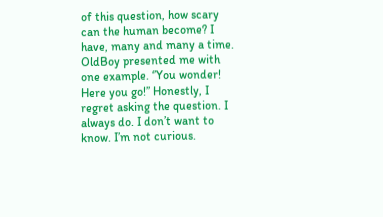of this question, how scary can the human become? I have, many and many a time. OldBoy presented me with one example. ‘’You wonder! Here you go!’’ Honestly, I regret asking the question. I always do. I don’t want to know. I’m not curious.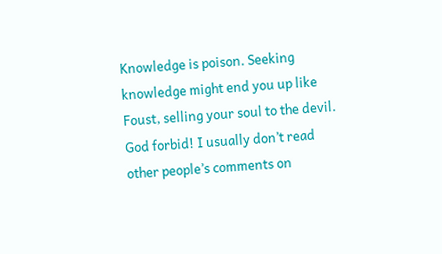Knowledge is poison. Seeking knowledge might end you up like Foust, selling your soul to the devil. God forbid! I usually don’t read other people’s comments on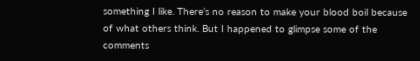something I like. There’s no reason to make your blood boil because of what others think. But I happened to glimpse some of the comments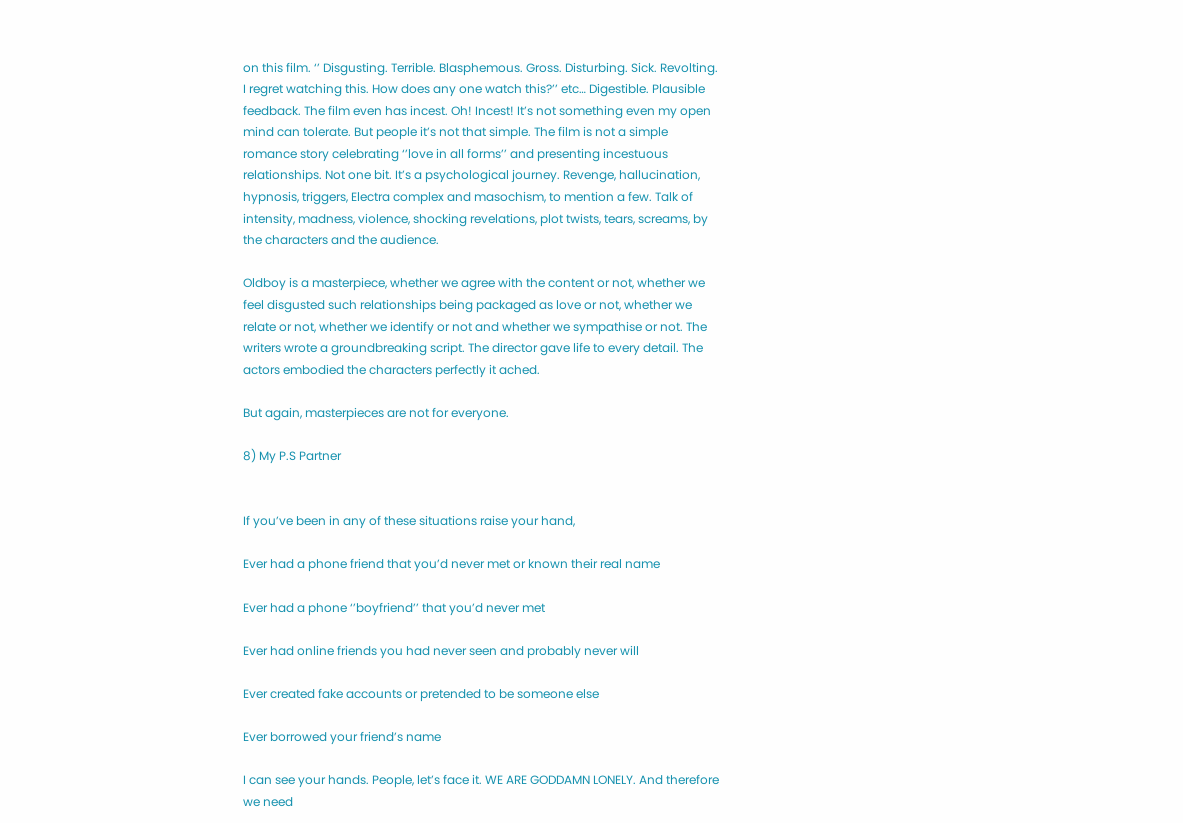on this film. ‘’ Disgusting. Terrible. Blasphemous. Gross. Disturbing. Sick. Revolting. I regret watching this. How does any one watch this?’’ etc… Digestible. Plausible feedback. The film even has incest. Oh! Incest! It’s not something even my open mind can tolerate. But people it’s not that simple. The film is not a simple romance story celebrating ‘’love in all forms’’ and presenting incestuous relationships. Not one bit. It’s a psychological journey. Revenge, hallucination, hypnosis, triggers, Electra complex and masochism, to mention a few. Talk of intensity, madness, violence, shocking revelations, plot twists, tears, screams, by the characters and the audience.

Oldboy is a masterpiece, whether we agree with the content or not, whether we feel disgusted such relationships being packaged as love or not, whether we relate or not, whether we identify or not and whether we sympathise or not. The writers wrote a groundbreaking script. The director gave life to every detail. The actors embodied the characters perfectly it ached.

But again, masterpieces are not for everyone.

8) My P.S Partner


If you’ve been in any of these situations raise your hand,

Ever had a phone friend that you’d never met or known their real name

Ever had a phone ‘’boyfriend’’ that you’d never met

Ever had online friends you had never seen and probably never will

Ever created fake accounts or pretended to be someone else

Ever borrowed your friend’s name

I can see your hands. People, let’s face it. WE ARE GODDAMN LONELY. And therefore we need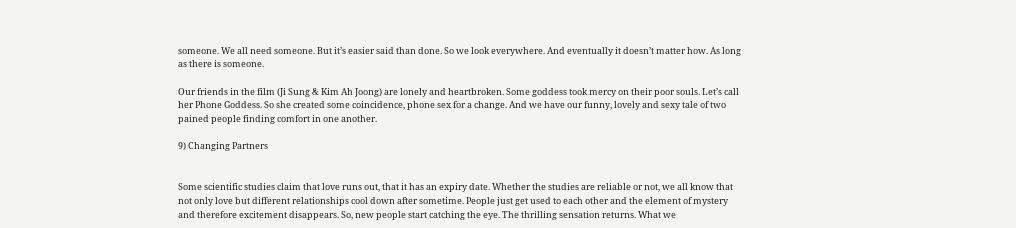someone. We all need someone. But it’s easier said than done. So we look everywhere. And eventually it doesn’t matter how. As long as there is someone.

Our friends in the film (Ji Sung & Kim Ah Joong) are lonely and heartbroken. Some goddess took mercy on their poor souls. Let’s call her Phone Goddess. So she created some coincidence, phone sex for a change. And we have our funny, lovely and sexy tale of two pained people finding comfort in one another.

9) Changing Partners


Some scientific studies claim that love runs out, that it has an expiry date. Whether the studies are reliable or not, we all know that not only love but different relationships cool down after sometime. People just get used to each other and the element of mystery and therefore excitement disappears. So, new people start catching the eye. The thrilling sensation returns. What we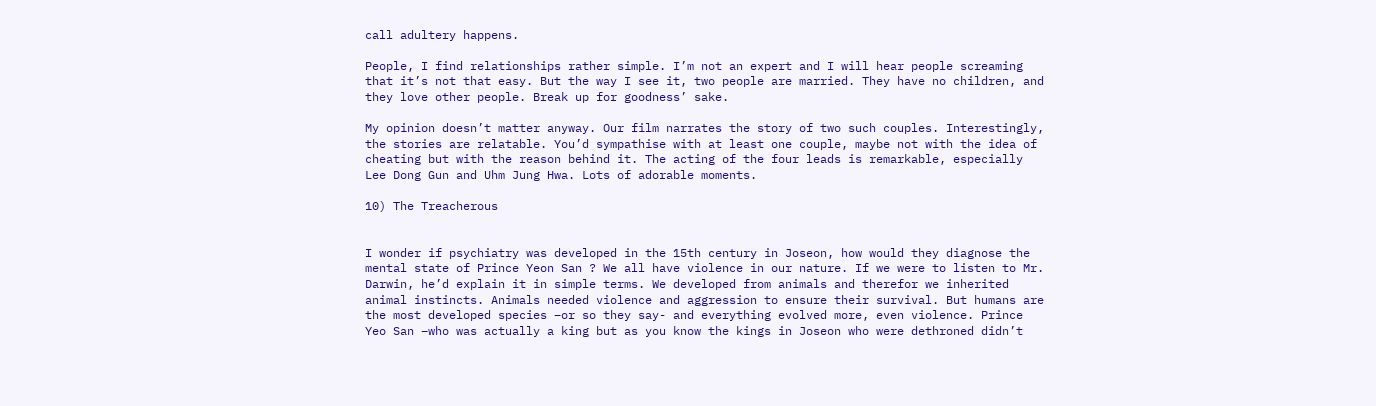call adultery happens.

People, I find relationships rather simple. I’m not an expert and I will hear people screaming that it’s not that easy. But the way I see it, two people are married. They have no children, and they love other people. Break up for goodness’ sake.

My opinion doesn’t matter anyway. Our film narrates the story of two such couples. Interestingly, the stories are relatable. You’d sympathise with at least one couple, maybe not with the idea of cheating but with the reason behind it. The acting of the four leads is remarkable, especially Lee Dong Gun and Uhm Jung Hwa. Lots of adorable moments.

10) The Treacherous


I wonder if psychiatry was developed in the 15th century in Joseon, how would they diagnose the mental state of Prince Yeon San ? We all have violence in our nature. If we were to listen to Mr. Darwin, he’d explain it in simple terms. We developed from animals and therefor we inherited animal instincts. Animals needed violence and aggression to ensure their survival. But humans are the most developed species –or so they say- and everything evolved more, even violence. Prince Yeo San –who was actually a king but as you know the kings in Joseon who were dethroned didn’t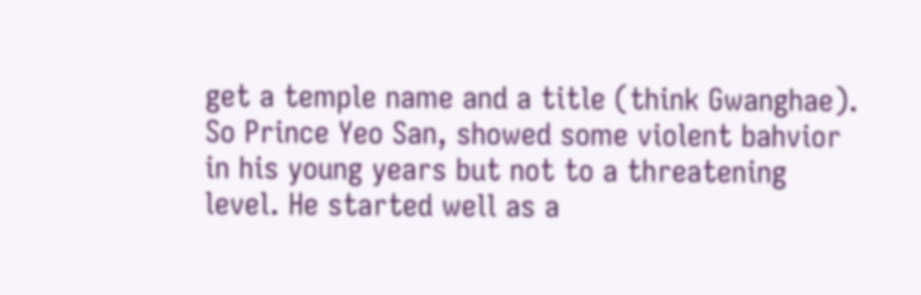get a temple name and a title (think Gwanghae). So Prince Yeo San, showed some violent bahvior in his young years but not to a threatening level. He started well as a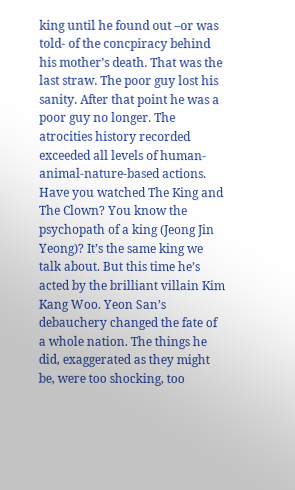king until he found out –or was told- of the concpiracy behind his mother’s death. That was the last straw. The poor guy lost his sanity. After that point he was a poor guy no longer. The atrocities history recorded exceeded all levels of human-animal-nature-based actions. Have you watched The King and The Clown? You know the psychopath of a king (Jeong Jin Yeong)? It’s the same king we talk about. But this time he’s acted by the brilliant villain Kim Kang Woo. Yeon San’s debauchery changed the fate of a whole nation. The things he did, exaggerated as they might be, were too shocking, too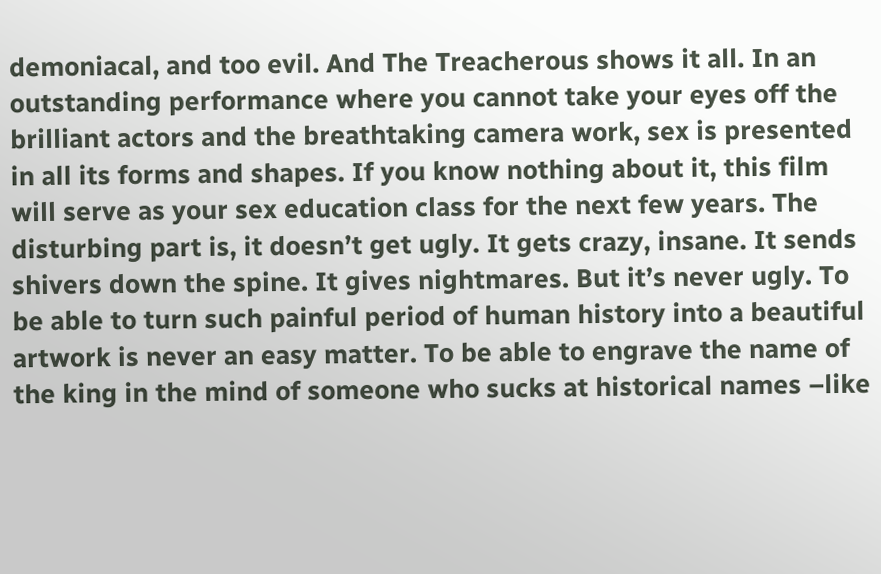demoniacal, and too evil. And The Treacherous shows it all. In an outstanding performance where you cannot take your eyes off the brilliant actors and the breathtaking camera work, sex is presented in all its forms and shapes. If you know nothing about it, this film will serve as your sex education class for the next few years. The disturbing part is, it doesn’t get ugly. It gets crazy, insane. It sends shivers down the spine. It gives nightmares. But it’s never ugly. To be able to turn such painful period of human history into a beautiful artwork is never an easy matter. To be able to engrave the name of the king in the mind of someone who sucks at historical names –like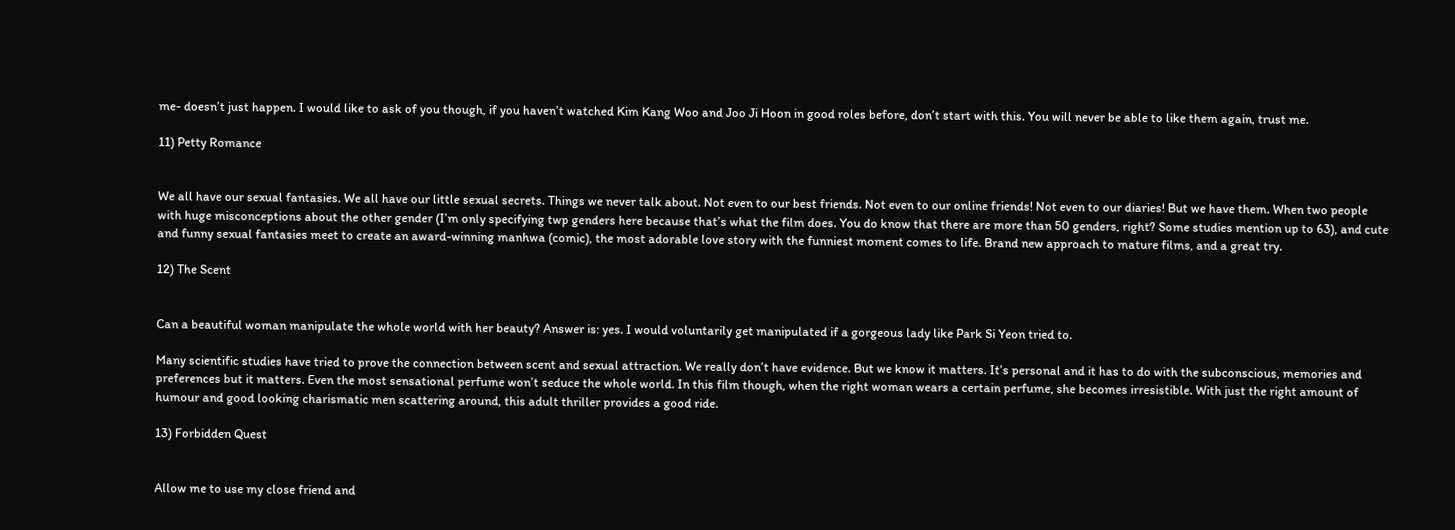me- doesn’t just happen. I would like to ask of you though, if you haven’t watched Kim Kang Woo and Joo Ji Hoon in good roles before, don’t start with this. You will never be able to like them again, trust me.

11) Petty Romance


We all have our sexual fantasies. We all have our little sexual secrets. Things we never talk about. Not even to our best friends. Not even to our online friends! Not even to our diaries! But we have them. When two people with huge misconceptions about the other gender (I’m only specifying twp genders here because that’s what the film does. You do know that there are more than 50 genders, right? Some studies mention up to 63), and cute and funny sexual fantasies meet to create an award-winning manhwa (comic), the most adorable love story with the funniest moment comes to life. Brand new approach to mature films, and a great try.

12) The Scent


Can a beautiful woman manipulate the whole world with her beauty? Answer is: yes. I would voluntarily get manipulated if a gorgeous lady like Park Si Yeon tried to.

Many scientific studies have tried to prove the connection between scent and sexual attraction. We really don’t have evidence. But we know it matters. It’s personal and it has to do with the subconscious, memories and preferences but it matters. Even the most sensational perfume won’t seduce the whole world. In this film though, when the right woman wears a certain perfume, she becomes irresistible. With just the right amount of humour and good looking charismatic men scattering around, this adult thriller provides a good ride.

13) Forbidden Quest


Allow me to use my close friend and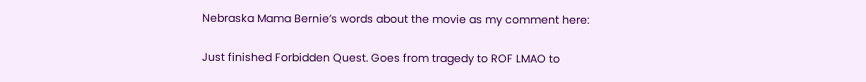Nebraska Mama Bernie’s words about the movie as my comment here:

Just finished Forbidden Quest. Goes from tragedy to ROF LMAO to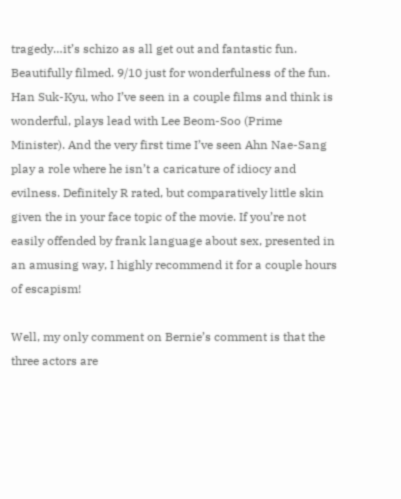tragedy…it’s schizo as all get out and fantastic fun. Beautifully filmed. 9/10 just for wonderfulness of the fun. Han Suk-Kyu, who I’ve seen in a couple films and think is wonderful, plays lead with Lee Beom-Soo (Prime Minister). And the very first time I’ve seen Ahn Nae-Sang play a role where he isn’t a caricature of idiocy and evilness. Definitely R rated, but comparatively little skin given the in your face topic of the movie. If you’re not easily offended by frank language about sex, presented in an amusing way, I highly recommend it for a couple hours of escapism!

Well, my only comment on Bernie’s comment is that the three actors are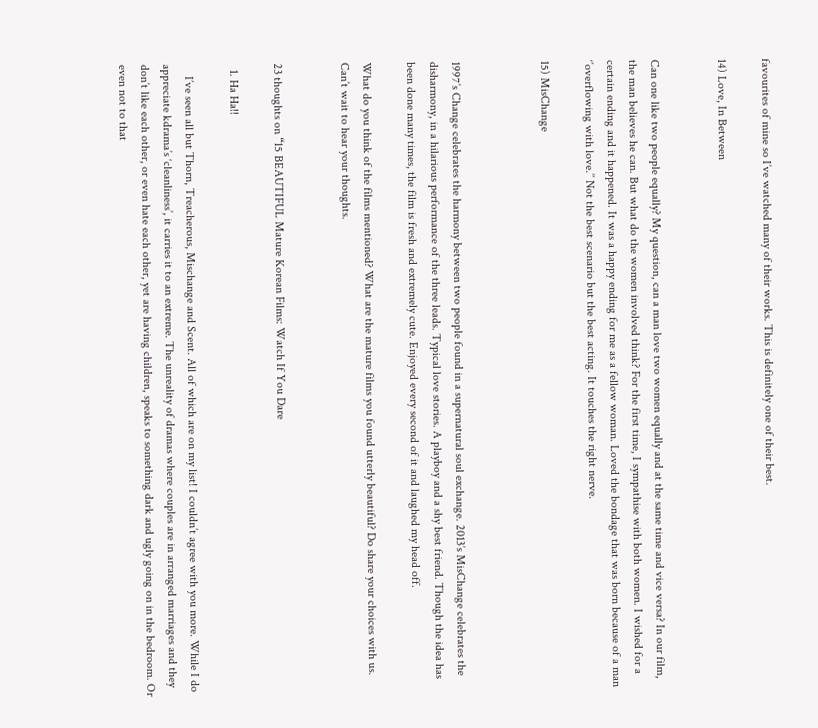favourites of mine so I’ve watched many of their works. This is definitely one of their best.

14) Love, In Between


Can one like two people equally? My question, can a man love two women equally and at the same time and vice versa? In our film, the man believes he can. But what do the women involved think? For the first time, I sympathise with both women. I wished for a certain ending and it happened. It was a happy ending for me as a fellow woman. Loved the bondage that was born because of a man ‘’overflowing with love.’’ Not the best scenario but the best acting. It touches the right nerve.

15) MisChange



1997’s Change celebrates the harmony between two people found in a supernatural soul exchange. 2013’s MisChange celebrates the disharmony, in a hilarious performance of the three leads. Typical love stories. A playboy and a shy best friend. Though the idea has been done many times, the film is fresh and extremely cute. Enjoyed every second of it and laughed my head off.

What do you think of the films mentioned? What are the mature films you found utterly beautiful? Do share your choices with us. Can’t wait to hear your thoughts.


23 thoughts on “15 BEAUTIFUL Mature Korean Films: Watch If You Dare

  1. Ha Ha!!

    I’ve seen all but Thorn, Treacherous, Mischange and Scent. All of which are on my list! I couldn’t agree with you more. While I do appreciate kdrama’s ‘cleanliness’, it carries it to an extreme. The unreality of dramas where couples are in arranged marriages and they don’t like each other, or even hate each other, yet are having children, speaks to something dark and ugly going on in the bedroom. Or even not to that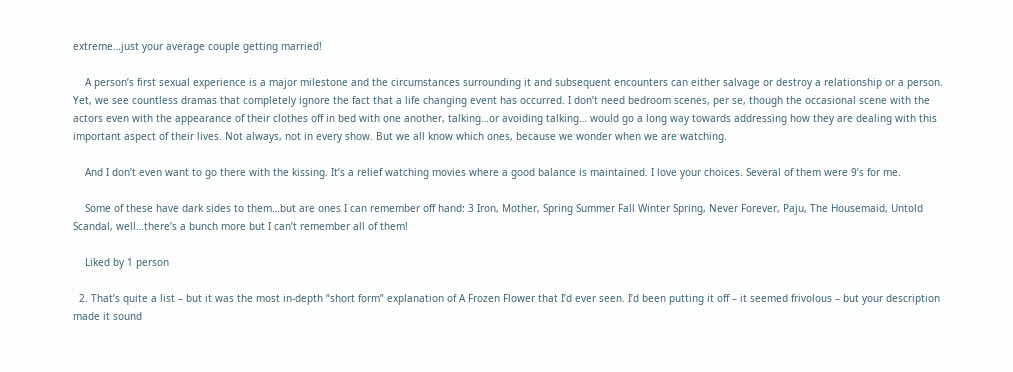extreme…just your average couple getting married!

    A person’s first sexual experience is a major milestone and the circumstances surrounding it and subsequent encounters can either salvage or destroy a relationship or a person. Yet, we see countless dramas that completely ignore the fact that a life changing event has occurred. I don’t need bedroom scenes, per se, though the occasional scene with the actors even with the appearance of their clothes off in bed with one another, talking…or avoiding talking… would go a long way towards addressing how they are dealing with this important aspect of their lives. Not always, not in every show. But we all know which ones, because we wonder when we are watching.

    And I don’t even want to go there with the kissing. It’s a relief watching movies where a good balance is maintained. I love your choices. Several of them were 9’s for me.

    Some of these have dark sides to them…but are ones I can remember off hand: 3 Iron, Mother, Spring Summer Fall Winter Spring, Never Forever, Paju, The Housemaid, Untold Scandal, well…there’s a bunch more but I can’t remember all of them!

    Liked by 1 person

  2. That’s quite a list – but it was the most in-depth “short form” explanation of A Frozen Flower that I’d ever seen. I’d been putting it off – it seemed frivolous – but your description made it sound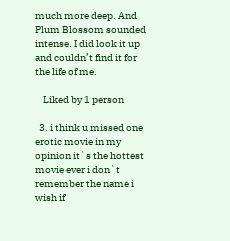much more deep. And Plum Blossom sounded intense. I did look it up and couldn’t find it for the life of me.

    Liked by 1 person

  3. i think u missed one erotic movie in my opinion it`s the hottest movie ever i don`t remember the name i wish if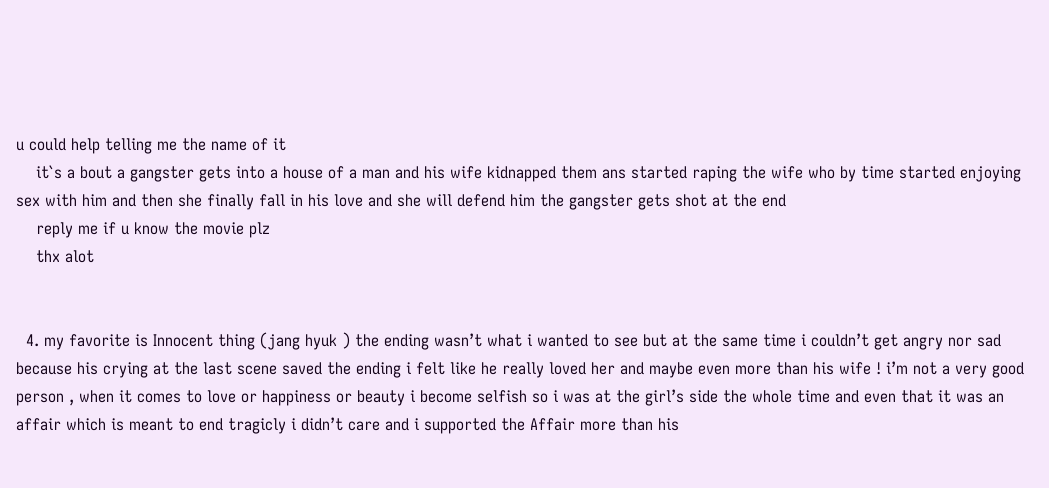u could help telling me the name of it
    it`s a bout a gangster gets into a house of a man and his wife kidnapped them ans started raping the wife who by time started enjoying sex with him and then she finally fall in his love and she will defend him the gangster gets shot at the end
    reply me if u know the movie plz
    thx alot


  4. my favorite is Innocent thing (jang hyuk ) the ending wasn’t what i wanted to see but at the same time i couldn’t get angry nor sad because his crying at the last scene saved the ending i felt like he really loved her and maybe even more than his wife ! i’m not a very good person , when it comes to love or happiness or beauty i become selfish so i was at the girl’s side the whole time and even that it was an affair which is meant to end tragicly i didn’t care and i supported the Affair more than his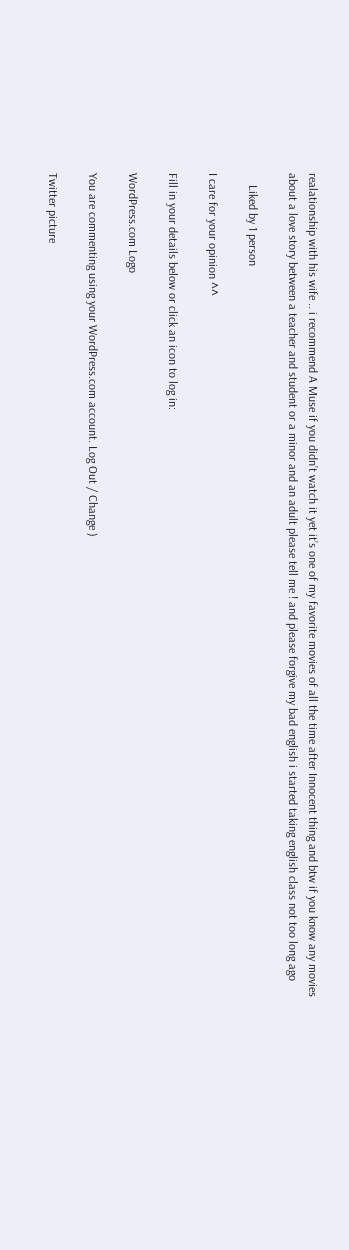realationship with his wife .. i recommend A Muse if you didn’t watch it yet it’s one of my favorite movies of all the time after Innocent thing and btw if you know any movies about a love story between a teacher and student or a minor and an adult please tell me ! and please forgive my bad english i started taking english class not too long ago

    Liked by 1 person

I care for your opinion ^^

Fill in your details below or click an icon to log in:

WordPress.com Logo

You are commenting using your WordPress.com account. Log Out / Change )

Twitter picture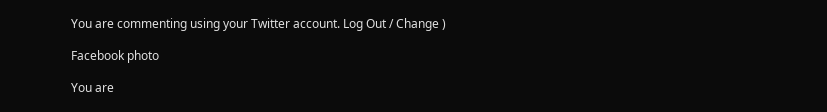You are commenting using your Twitter account. Log Out / Change )

Facebook photo

You are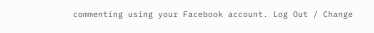commenting using your Facebook account. Log Out / Change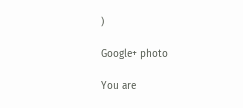)

Google+ photo

You are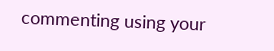commenting using your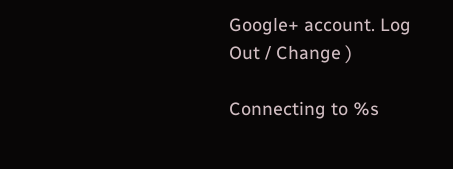Google+ account. Log Out / Change )

Connecting to %s